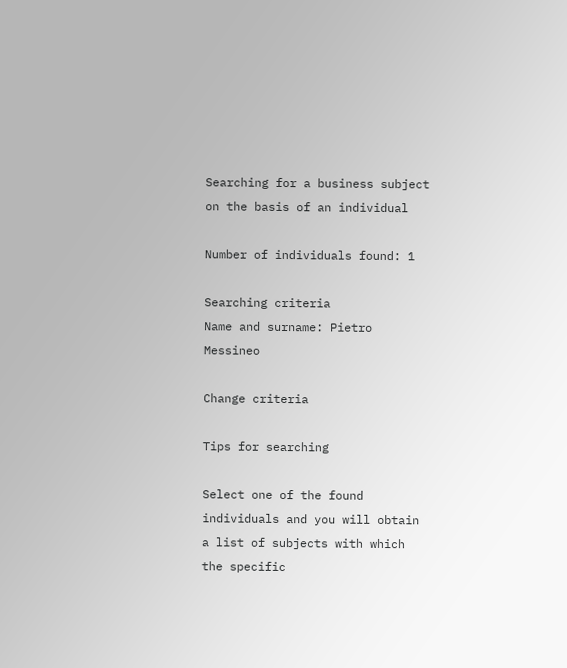Searching for a business subject on the basis of an individual

Number of individuals found: 1

Searching criteria
Name and surname: Pietro Messineo

Change criteria

Tips for searching

Select one of the found individuals and you will obtain a list of subjects with which the specific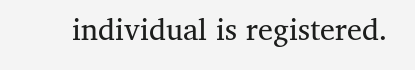individual is registered.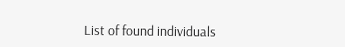List of found individuals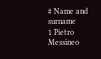# Name and surname
1 Pietro Messineo